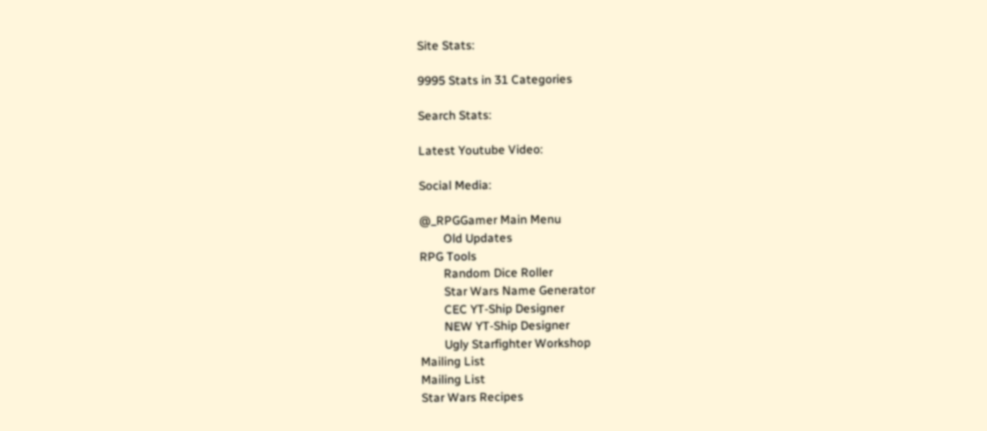Site Stats:

9995 Stats in 31 Categories

Search Stats:

Latest Youtube Video:

Social Media:

@_RPGGamer Main Menu
        Old Updates
RPG Tools
        Random Dice Roller
        Star Wars Name Generator
        CEC YT-Ship Designer
        NEW YT-Ship Designer
        Ugly Starfighter Workshop
Mailing List
Mailing List
Star Wars Recipes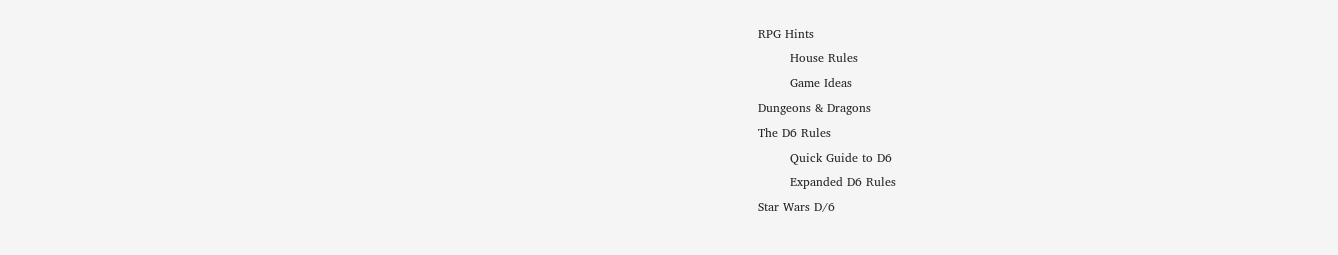RPG Hints
        House Rules
        Game Ideas
Dungeons & Dragons
The D6 Rules
        Quick Guide to D6
        Expanded D6 Rules
Star Wars D/6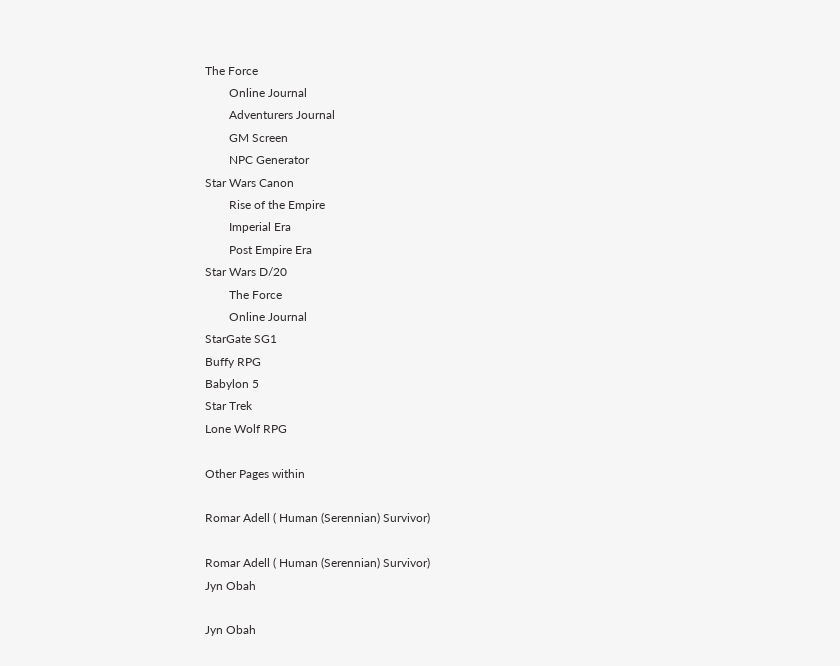The Force
        Online Journal
        Adventurers Journal
        GM Screen
        NPC Generator
Star Wars Canon
        Rise of the Empire
        Imperial Era
        Post Empire Era
Star Wars D/20
        The Force
        Online Journal
StarGate SG1
Buffy RPG
Babylon 5
Star Trek
Lone Wolf RPG

Other Pages within

Romar Adell ( Human (Serennian) Survivor)

Romar Adell ( Human (Serennian) Survivor)
Jyn Obah

Jyn Obah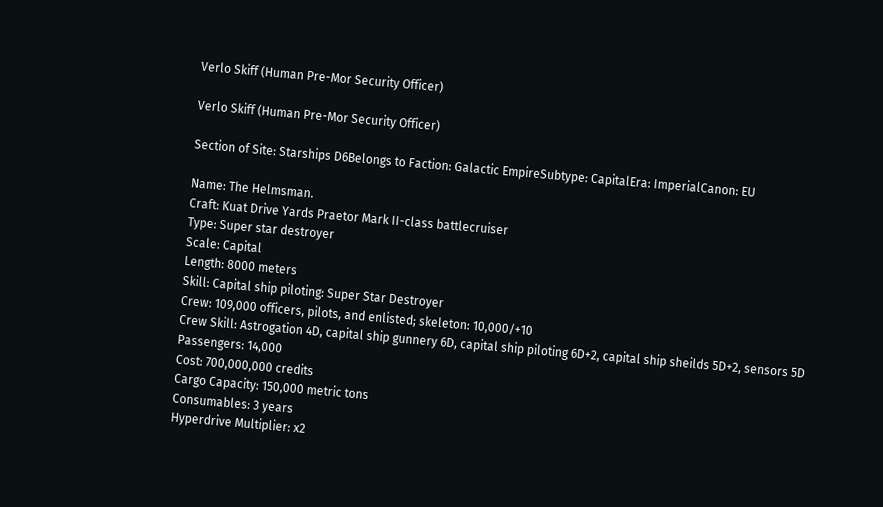Verlo Skiff (Human Pre-Mor Security Officer)

Verlo Skiff (Human Pre-Mor Security Officer)

Section of Site: Starships D6Belongs to Faction: Galactic EmpireSubtype: CapitalEra: ImperialCanon: EU

Name: The Helmsman.
Craft: Kuat Drive Yards Praetor Mark II-class battlecruiser
Type: Super star destroyer
Scale: Capital
Length: 8000 meters
Skill: Capital ship piloting: Super Star Destroyer
Crew: 109,000 officers, pilots, and enlisted; skeleton: 10,000/+10
Crew Skill: Astrogation 4D, capital ship gunnery 6D, capital ship piloting 6D+2, capital ship sheilds 5D+2, sensors 5D
Passengers: 14,000
Cost: 700,000,000 credits
Cargo Capacity: 150,000 metric tons
Consumables: 3 years
Hyperdrive Multiplier: x2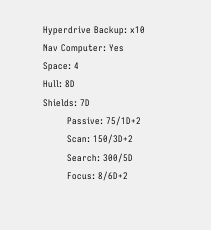Hyperdrive Backup: x10
Nav Computer: Yes
Space: 4
Hull: 8D
Shields: 7D
        Passive: 75/1D+2
        Scan: 150/3D+2
        Search: 300/5D
        Focus: 8/6D+2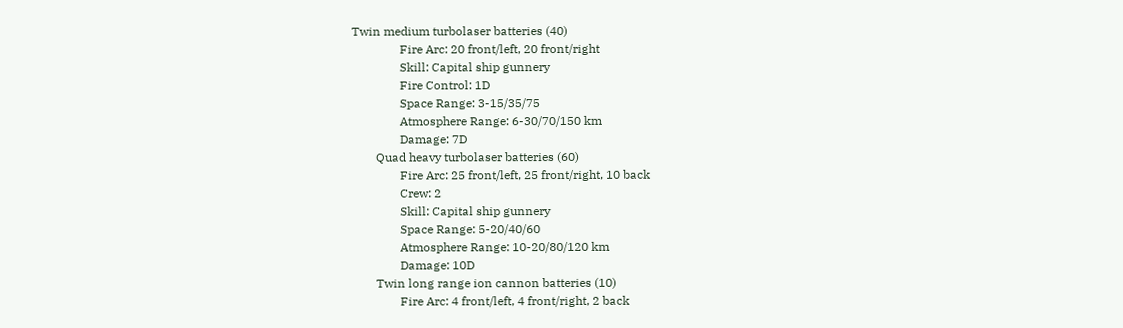Twin medium turbolaser batteries (40)
                Fire Arc: 20 front/left, 20 front/right
                Skill: Capital ship gunnery
                Fire Control: 1D
                Space Range: 3-15/35/75
                Atmosphere Range: 6-30/70/150 km
                Damage: 7D
        Quad heavy turbolaser batteries (60)
                Fire Arc: 25 front/left, 25 front/right, 10 back
                Crew: 2
                Skill: Capital ship gunnery
                Space Range: 5-20/40/60
                Atmosphere Range: 10-20/80/120 km
                Damage: 10D
        Twin long range ion cannon batteries (10)
                Fire Arc: 4 front/left, 4 front/right, 2 back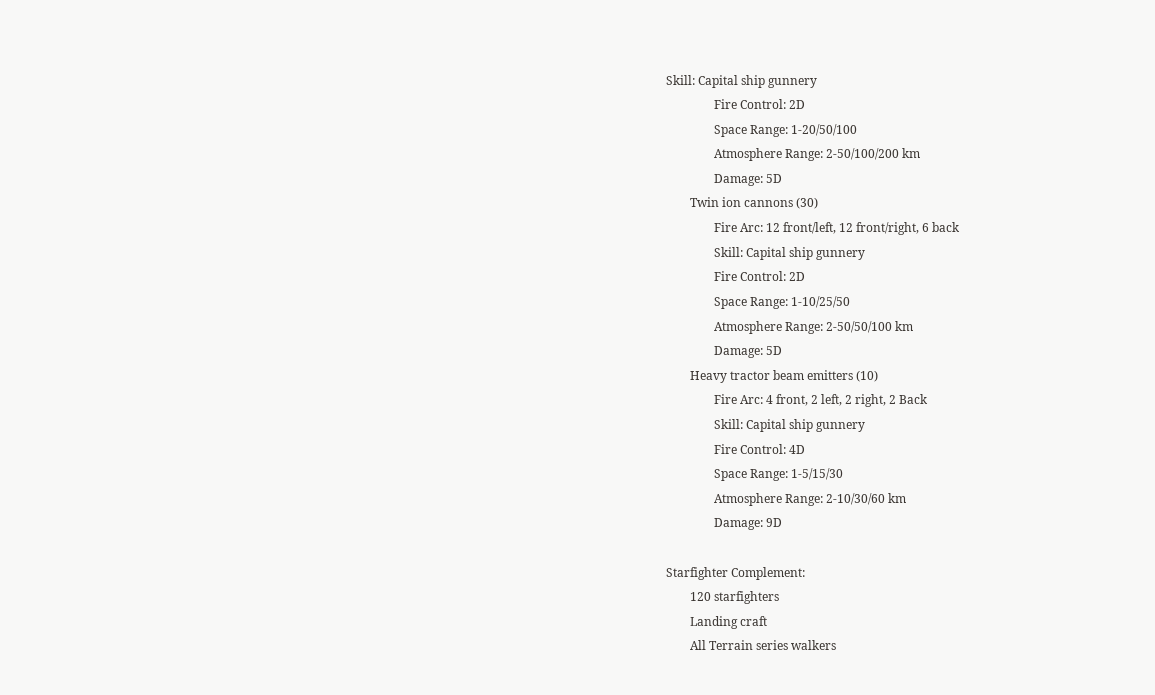Skill: Capital ship gunnery
                Fire Control: 2D
                Space Range: 1-20/50/100
                Atmosphere Range: 2-50/100/200 km
                Damage: 5D
        Twin ion cannons (30)
                Fire Arc: 12 front/left, 12 front/right, 6 back
                Skill: Capital ship gunnery
                Fire Control: 2D
                Space Range: 1-10/25/50
                Atmosphere Range: 2-50/50/100 km
                Damage: 5D
        Heavy tractor beam emitters (10)
                Fire Arc: 4 front, 2 left, 2 right, 2 Back
                Skill: Capital ship gunnery
                Fire Control: 4D
                Space Range: 1-5/15/30
                Atmosphere Range: 2-10/30/60 km
                Damage: 9D

Starfighter Complement:
        120 starfighters
        Landing craft
        All Terrain series walkers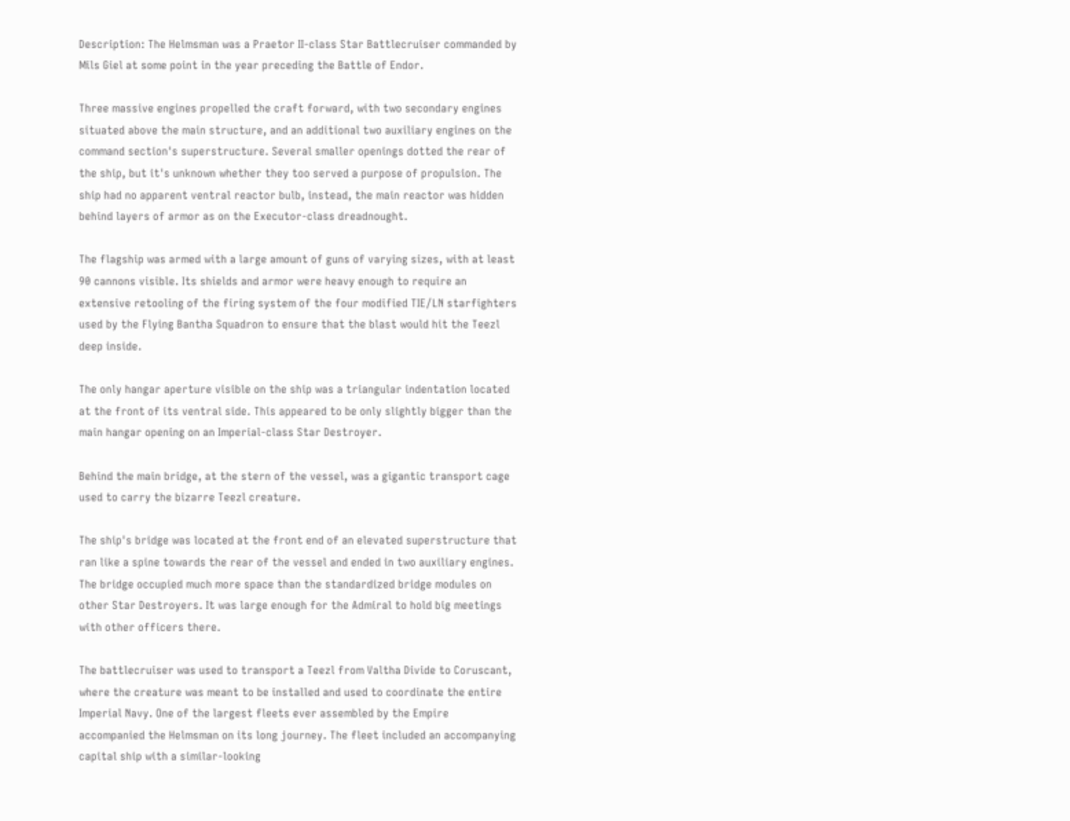Description: The Helmsman was a Praetor II-class Star Battlecruiser commanded by Mils Giel at some point in the year preceding the Battle of Endor.

Three massive engines propelled the craft forward, with two secondary engines situated above the main structure, and an additional two auxiliary engines on the command section's superstructure. Several smaller openings dotted the rear of the ship, but it's unknown whether they too served a purpose of propulsion. The ship had no apparent ventral reactor bulb, instead, the main reactor was hidden behind layers of armor as on the Executor-class dreadnought.

The flagship was armed with a large amount of guns of varying sizes, with at least 90 cannons visible. Its shields and armor were heavy enough to require an extensive retooling of the firing system of the four modified TIE/LN starfighters used by the Flying Bantha Squadron to ensure that the blast would hit the Teezl deep inside.

The only hangar aperture visible on the ship was a triangular indentation located at the front of its ventral side. This appeared to be only slightly bigger than the main hangar opening on an Imperial-class Star Destroyer.

Behind the main bridge, at the stern of the vessel, was a gigantic transport cage used to carry the bizarre Teezl creature.

The ship's bridge was located at the front end of an elevated superstructure that ran like a spine towards the rear of the vessel and ended in two auxiliary engines. The bridge occupied much more space than the standardized bridge modules on other Star Destroyers. It was large enough for the Admiral to hold big meetings with other officers there.

The battlecruiser was used to transport a Teezl from Valtha Divide to Coruscant, where the creature was meant to be installed and used to coordinate the entire Imperial Navy. One of the largest fleets ever assembled by the Empire accompanied the Helmsman on its long journey. The fleet included an accompanying capital ship with a similar-looking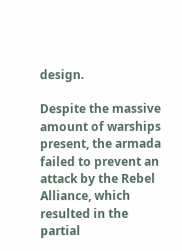design.

Despite the massive amount of warships present, the armada failed to prevent an attack by the Rebel Alliance, which resulted in the partial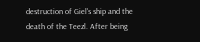destruction of Giel's ship and the death of the Teezl. After being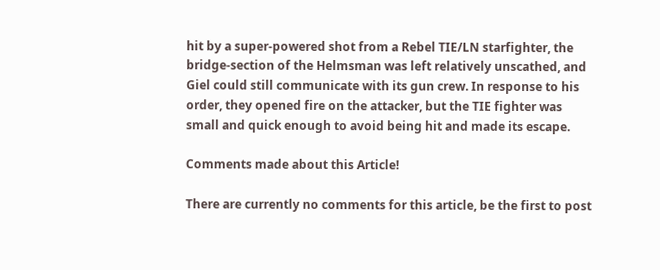hit by a super-powered shot from a Rebel TIE/LN starfighter, the bridge-section of the Helmsman was left relatively unscathed, and Giel could still communicate with its gun crew. In response to his order, they opened fire on the attacker, but the TIE fighter was small and quick enough to avoid being hit and made its escape.

Comments made about this Article!

There are currently no comments for this article, be the first to post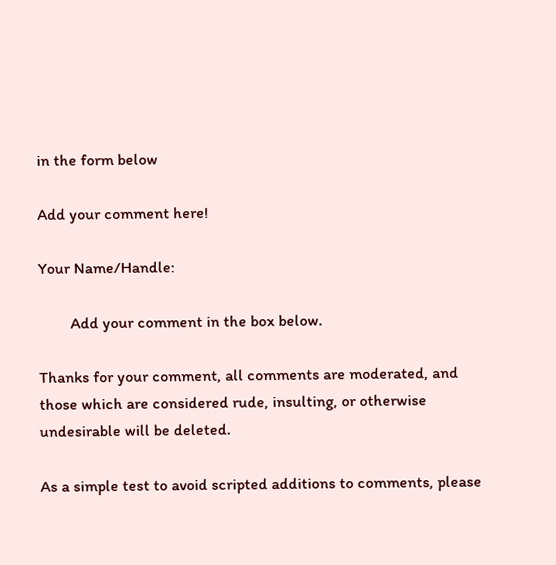in the form below

Add your comment here!

Your Name/Handle:

        Add your comment in the box below.

Thanks for your comment, all comments are moderated, and those which are considered rude, insulting, or otherwise undesirable will be deleted.

As a simple test to avoid scripted additions to comments, please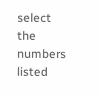select the numbers listed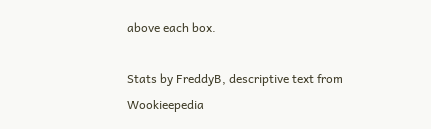above each box.

Stats by FreddyB, descriptive text from Wookieepedia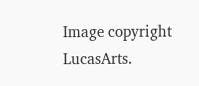Image copyright LucasArts.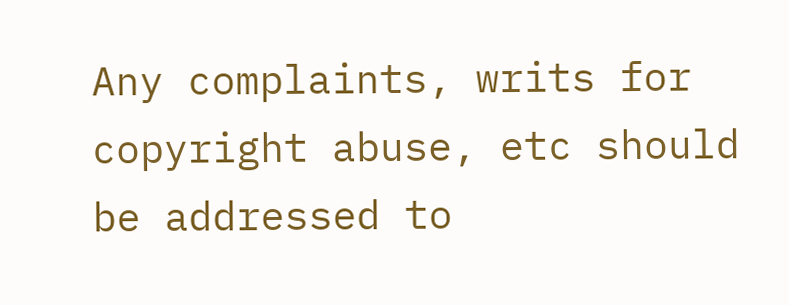Any complaints, writs for copyright abuse, etc should be addressed to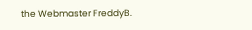the Webmaster FreddyB.